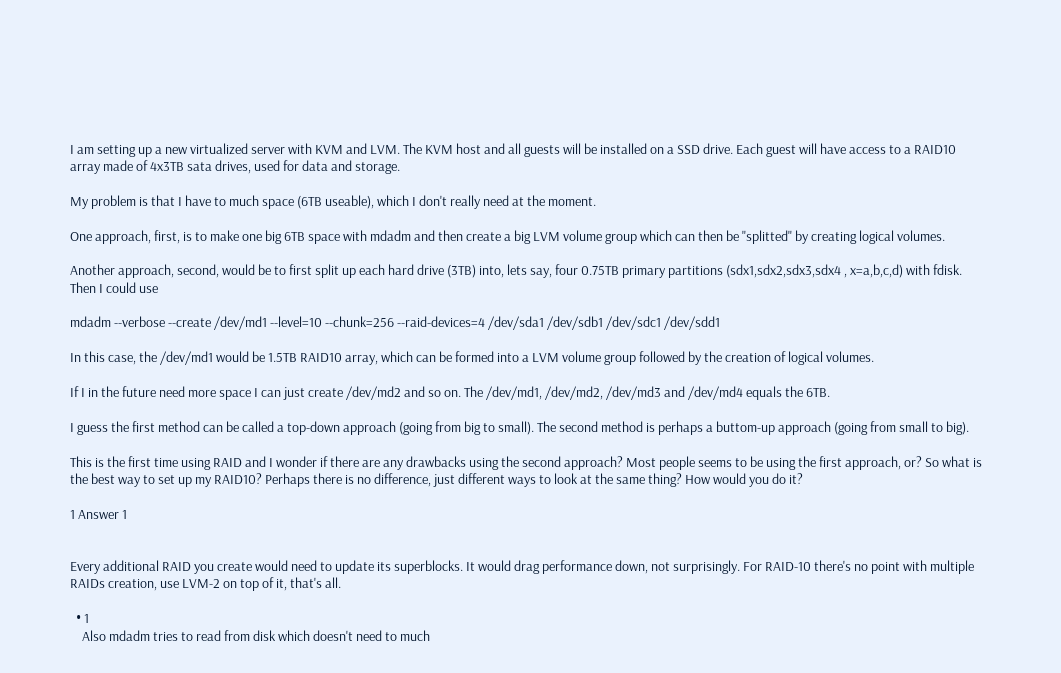I am setting up a new virtualized server with KVM and LVM. The KVM host and all guests will be installed on a SSD drive. Each guest will have access to a RAID10 array made of 4x3TB sata drives, used for data and storage.

My problem is that I have to much space (6TB useable), which I don't really need at the moment.

One approach, first, is to make one big 6TB space with mdadm and then create a big LVM volume group which can then be "splitted" by creating logical volumes.

Another approach, second, would be to first split up each hard drive (3TB) into, lets say, four 0.75TB primary partitions (sdx1,sdx2,sdx3,sdx4 , x=a,b,c,d) with fdisk. Then I could use

mdadm --verbose --create /dev/md1 --level=10 --chunk=256 --raid-devices=4 /dev/sda1 /dev/sdb1 /dev/sdc1 /dev/sdd1

In this case, the /dev/md1 would be 1.5TB RAID10 array, which can be formed into a LVM volume group followed by the creation of logical volumes.

If I in the future need more space I can just create /dev/md2 and so on. The /dev/md1, /dev/md2, /dev/md3 and /dev/md4 equals the 6TB.

I guess the first method can be called a top-down approach (going from big to small). The second method is perhaps a buttom-up approach (going from small to big).

This is the first time using RAID and I wonder if there are any drawbacks using the second approach? Most people seems to be using the first approach, or? So what is the best way to set up my RAID10? Perhaps there is no difference, just different ways to look at the same thing? How would you do it?

1 Answer 1


Every additional RAID you create would need to update its superblocks. It would drag performance down, not surprisingly. For RAID-10 there's no point with multiple RAIDs creation, use LVM-2 on top of it, that's all.

  • 1
    Also mdadm tries to read from disk which doesn't need to much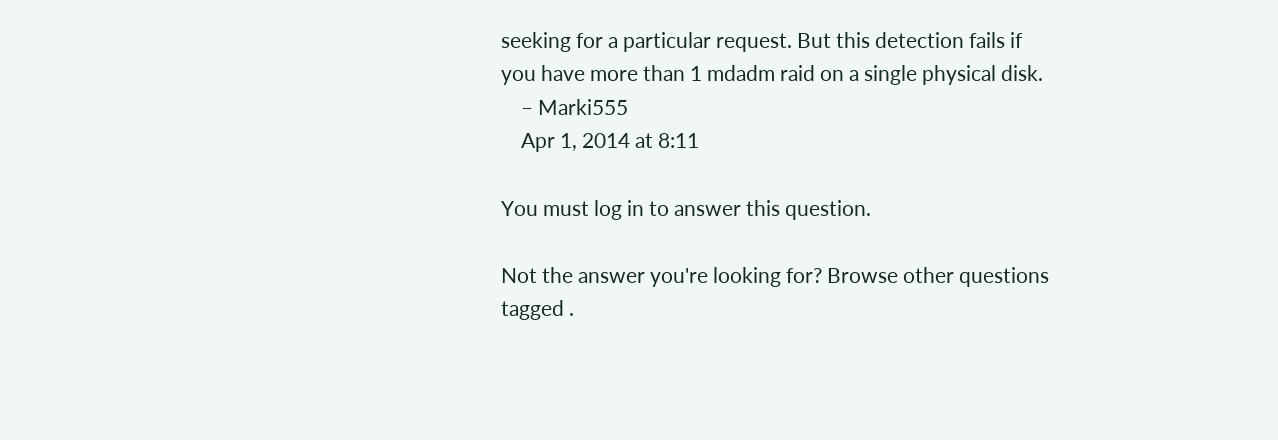seeking for a particular request. But this detection fails if you have more than 1 mdadm raid on a single physical disk.
    – Marki555
    Apr 1, 2014 at 8:11

You must log in to answer this question.

Not the answer you're looking for? Browse other questions tagged .